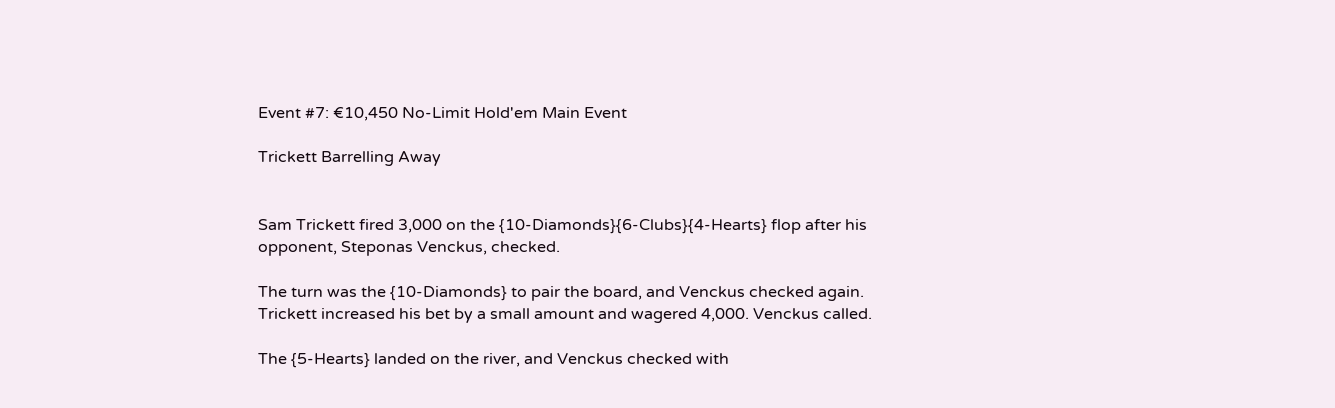Event #7: €10,450 No-Limit Hold'em Main Event

Trickett Barrelling Away


Sam Trickett fired 3,000 on the {10-Diamonds}{6-Clubs}{4-Hearts} flop after his opponent, Steponas Venckus, checked.

The turn was the {10-Diamonds} to pair the board, and Venckus checked again. Trickett increased his bet by a small amount and wagered 4,000. Venckus called.

The {5-Hearts} landed on the river, and Venckus checked with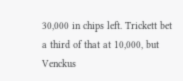30,000 in chips left. Trickett bet a third of that at 10,000, but Venckus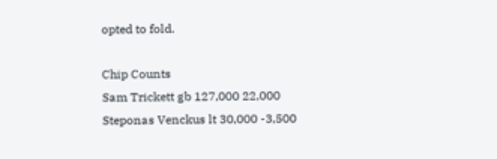opted to fold.

Chip Counts
Sam Trickett gb 127,000 22,000
Steponas Venckus lt 30,000 -3,500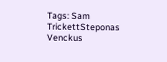Tags: Sam TrickettSteponas Venckus